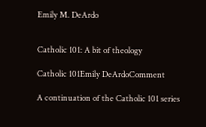Emily M. DeArdo


Catholic 101: A bit of theology

Catholic 101Emily DeArdoComment

A continuation of the Catholic 101 series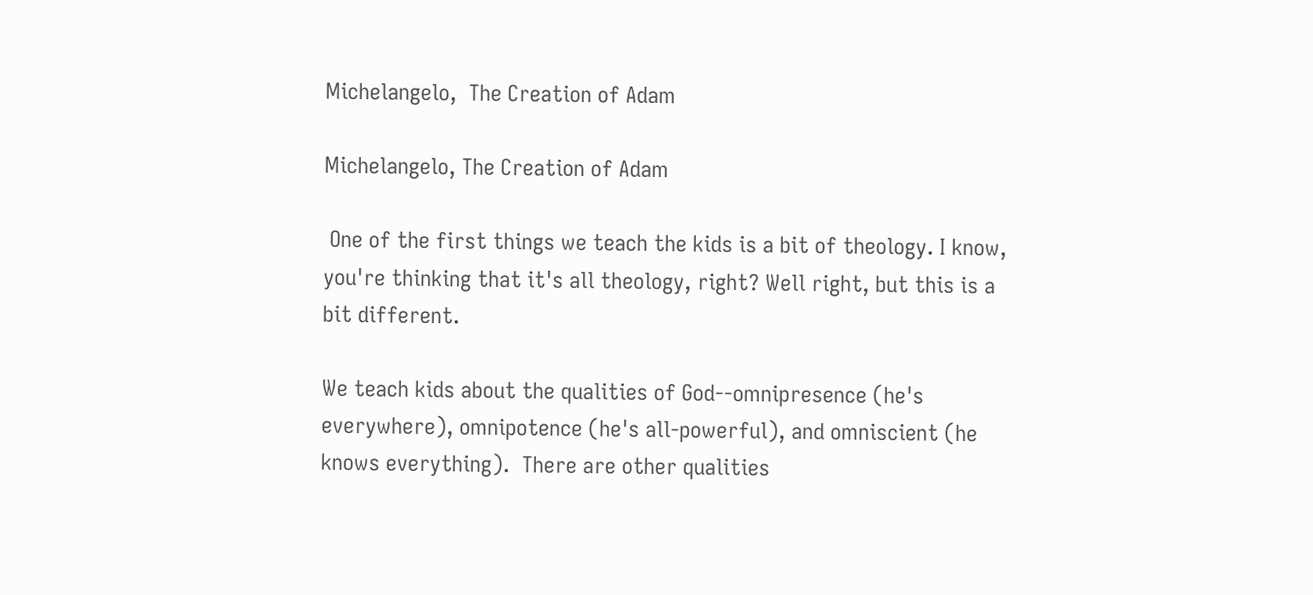Michelangelo,  The Creation of Adam

Michelangelo, The Creation of Adam

 One of the first things we teach the kids is a bit of theology. I know, you're thinking that it's all theology, right? Well right, but this is a bit different.

We teach kids about the qualities of God--omnipresence (he's everywhere), omnipotence (he's all-powerful), and omniscient (he knows everything).  There are other qualities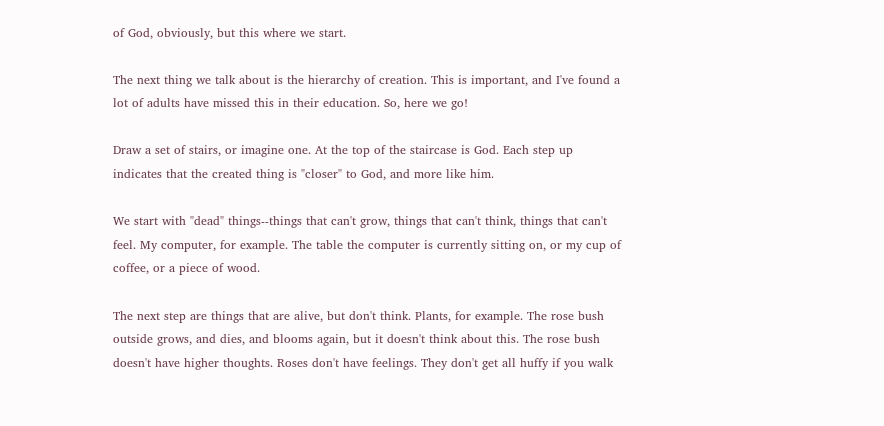of God, obviously, but this where we start.

The next thing we talk about is the hierarchy of creation. This is important, and I've found a lot of adults have missed this in their education. So, here we go!

Draw a set of stairs, or imagine one. At the top of the staircase is God. Each step up indicates that the created thing is "closer" to God, and more like him.

We start with "dead" things--things that can't grow, things that can't think, things that can't feel. My computer, for example. The table the computer is currently sitting on, or my cup of coffee, or a piece of wood.

The next step are things that are alive, but don't think. Plants, for example. The rose bush outside grows, and dies, and blooms again, but it doesn't think about this. The rose bush doesn't have higher thoughts. Roses don't have feelings. They don't get all huffy if you walk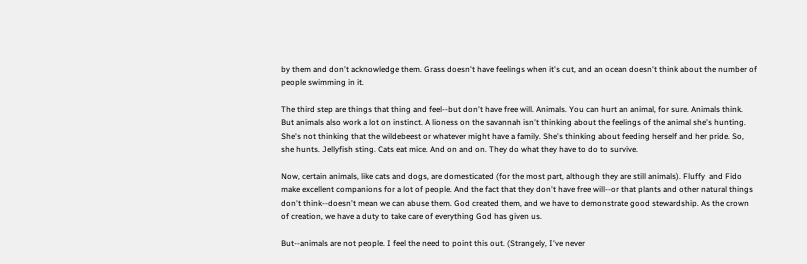by them and don't acknowledge them. Grass doesn't have feelings when it's cut, and an ocean doesn't think about the number of people swimming in it.

The third step are things that thing and feel--but don't have free will. Animals. You can hurt an animal, for sure. Animals think. But animals also work a lot on instinct. A lioness on the savannah isn't thinking about the feelings of the animal she's hunting. She's not thinking that the wildebeest or whatever might have a family. She's thinking about feeding herself and her pride. So, she hunts. Jellyfish sting. Cats eat mice. And on and on. They do what they have to do to survive.

Now, certain animals, like cats and dogs, are domesticated (for the most part, although they are still animals). Fluffy  and Fido make excellent companions for a lot of people. And the fact that they don't have free will--or that plants and other natural things don't think--doesn't mean we can abuse them. God created them, and we have to demonstrate good stewardship. As the crown of creation, we have a duty to take care of everything God has given us.

But--animals are not people. I feel the need to point this out. (Strangely, I've never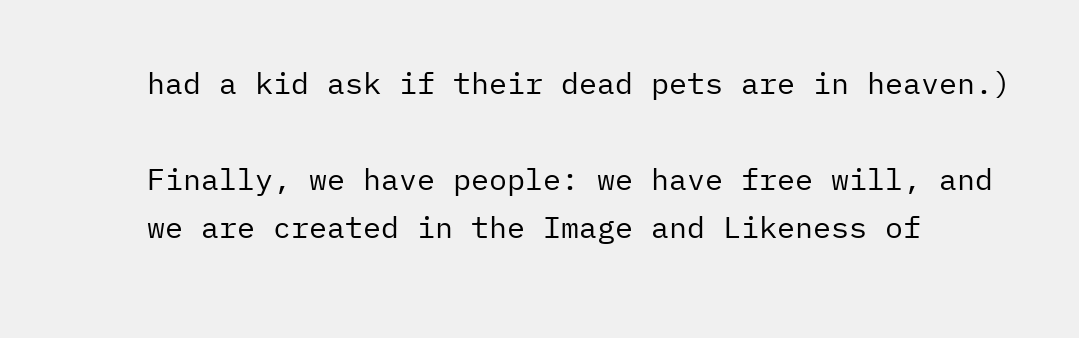had a kid ask if their dead pets are in heaven.)

Finally, we have people: we have free will, and we are created in the Image and Likeness of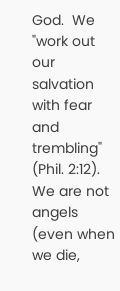God.  We "work out our salvation with fear and trembling" (Phil. 2:12). We are not angels (even when we die,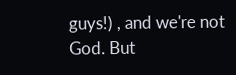guys!) , and we're not God. But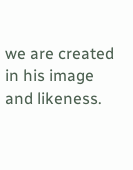we are created in his image and likeness.